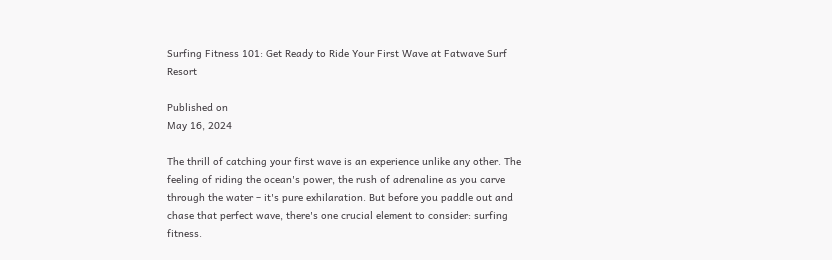Surfing Fitness 101: Get Ready to Ride Your First Wave at Fatwave Surf Resort

Published on
May 16, 2024

The thrill of catching your first wave is an experience unlike any other. The feeling of riding the ocean's power, the rush of adrenaline as you carve through the water – it's pure exhilaration. But before you paddle out and chase that perfect wave, there's one crucial element to consider: surfing fitness.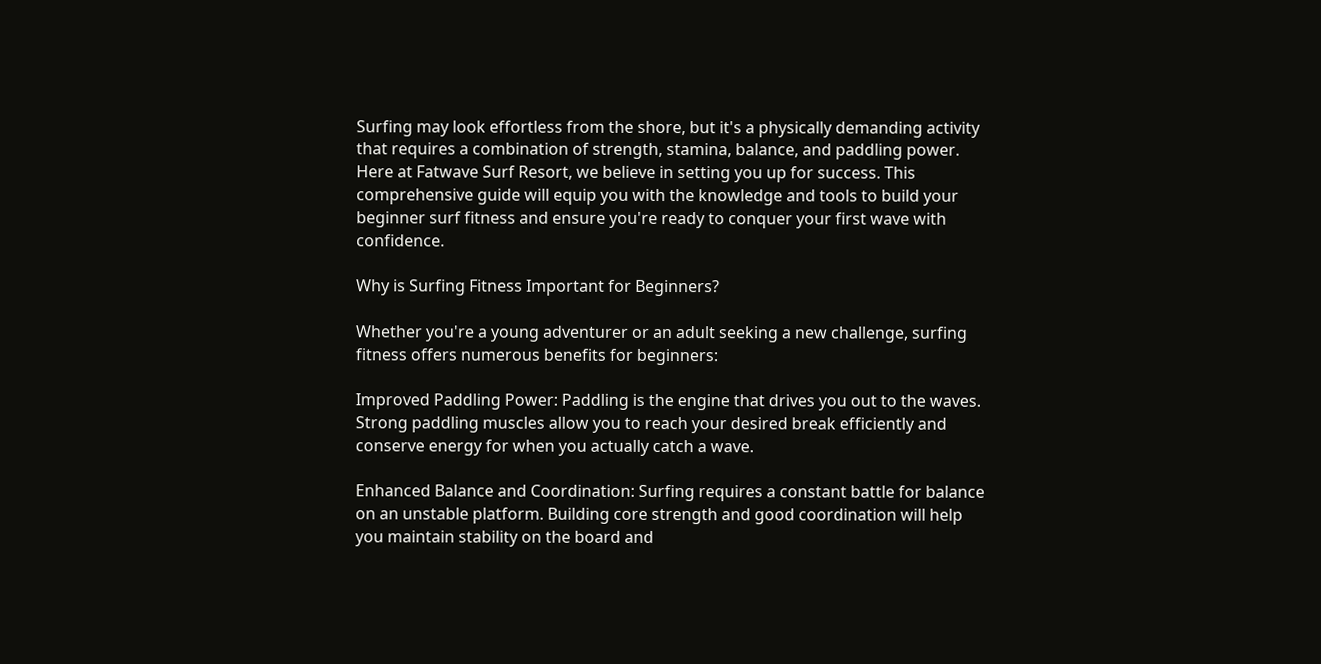Surfing may look effortless from the shore, but it's a physically demanding activity that requires a combination of strength, stamina, balance, and paddling power.  Here at Fatwave Surf Resort, we believe in setting you up for success. This comprehensive guide will equip you with the knowledge and tools to build your beginner surf fitness and ensure you're ready to conquer your first wave with confidence.

Why is Surfing Fitness Important for Beginners?

Whether you're a young adventurer or an adult seeking a new challenge, surfing fitness offers numerous benefits for beginners:

Improved Paddling Power: Paddling is the engine that drives you out to the waves. Strong paddling muscles allow you to reach your desired break efficiently and conserve energy for when you actually catch a wave.

Enhanced Balance and Coordination: Surfing requires a constant battle for balance on an unstable platform. Building core strength and good coordination will help you maintain stability on the board and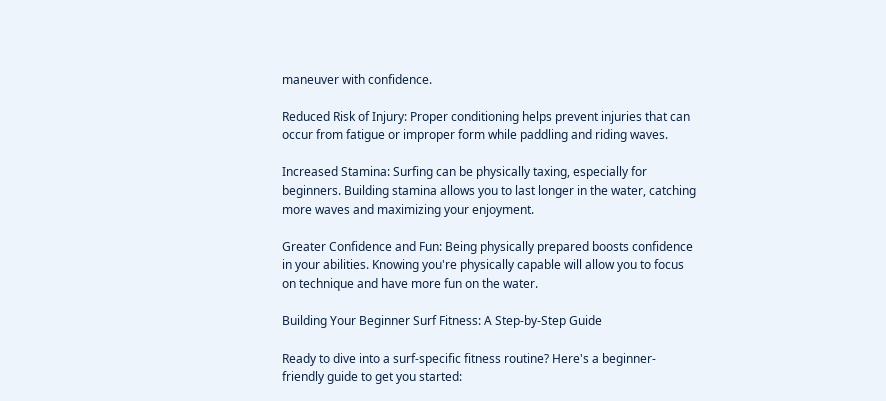maneuver with confidence.

Reduced Risk of Injury: Proper conditioning helps prevent injuries that can occur from fatigue or improper form while paddling and riding waves.

Increased Stamina: Surfing can be physically taxing, especially for beginners. Building stamina allows you to last longer in the water, catching more waves and maximizing your enjoyment.

Greater Confidence and Fun: Being physically prepared boosts confidence in your abilities. Knowing you're physically capable will allow you to focus on technique and have more fun on the water.

Building Your Beginner Surf Fitness: A Step-by-Step Guide

Ready to dive into a surf-specific fitness routine? Here's a beginner-friendly guide to get you started: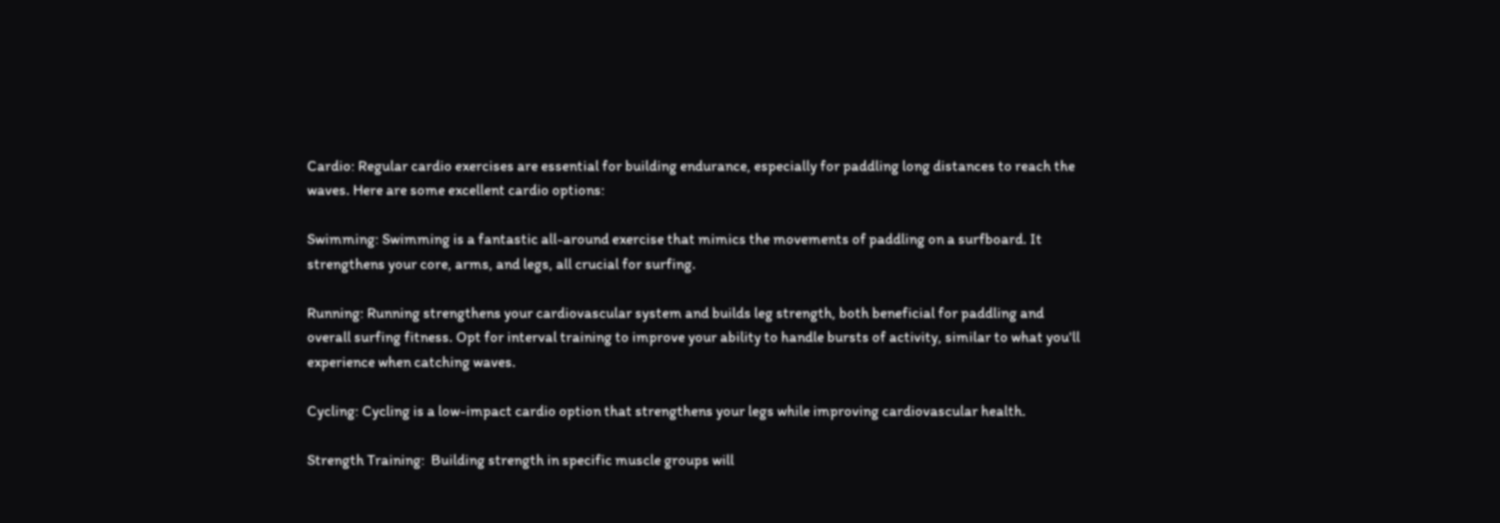Cardio: Regular cardio exercises are essential for building endurance, especially for paddling long distances to reach the waves. Here are some excellent cardio options:

Swimming: Swimming is a fantastic all-around exercise that mimics the movements of paddling on a surfboard. It strengthens your core, arms, and legs, all crucial for surfing.

Running: Running strengthens your cardiovascular system and builds leg strength, both beneficial for paddling and overall surfing fitness. Opt for interval training to improve your ability to handle bursts of activity, similar to what you'll experience when catching waves.

Cycling: Cycling is a low-impact cardio option that strengthens your legs while improving cardiovascular health.

Strength Training:  Building strength in specific muscle groups will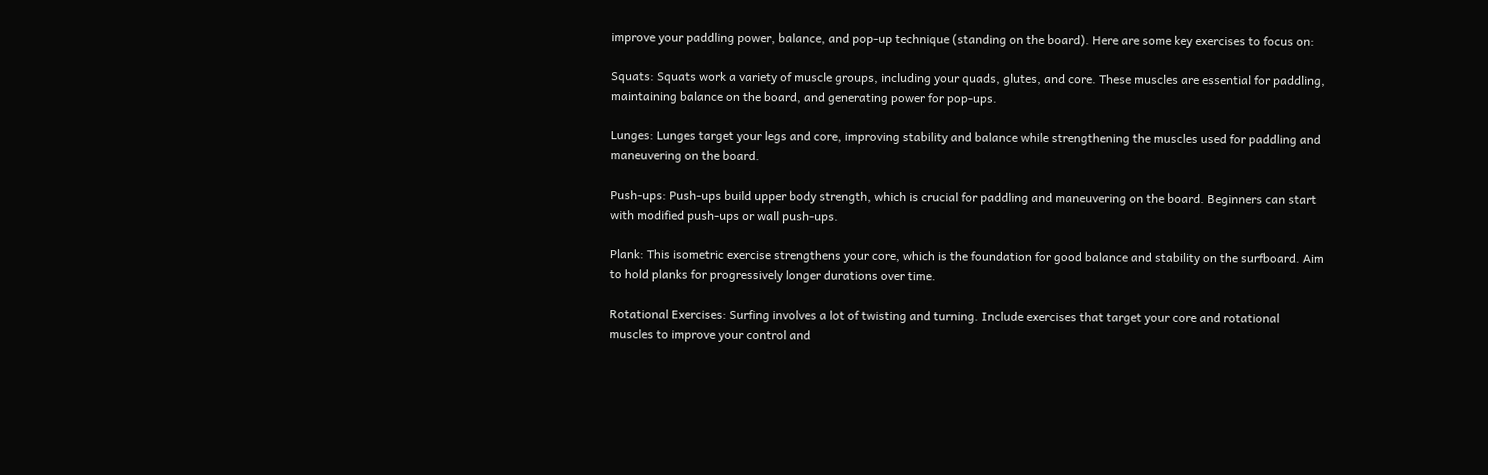improve your paddling power, balance, and pop-up technique (standing on the board). Here are some key exercises to focus on:

Squats: Squats work a variety of muscle groups, including your quads, glutes, and core. These muscles are essential for paddling, maintaining balance on the board, and generating power for pop-ups.

Lunges: Lunges target your legs and core, improving stability and balance while strengthening the muscles used for paddling and maneuvering on the board.

Push-ups: Push-ups build upper body strength, which is crucial for paddling and maneuvering on the board. Beginners can start with modified push-ups or wall push-ups.

Plank: This isometric exercise strengthens your core, which is the foundation for good balance and stability on the surfboard. Aim to hold planks for progressively longer durations over time.

Rotational Exercises: Surfing involves a lot of twisting and turning. Include exercises that target your core and rotational muscles to improve your control and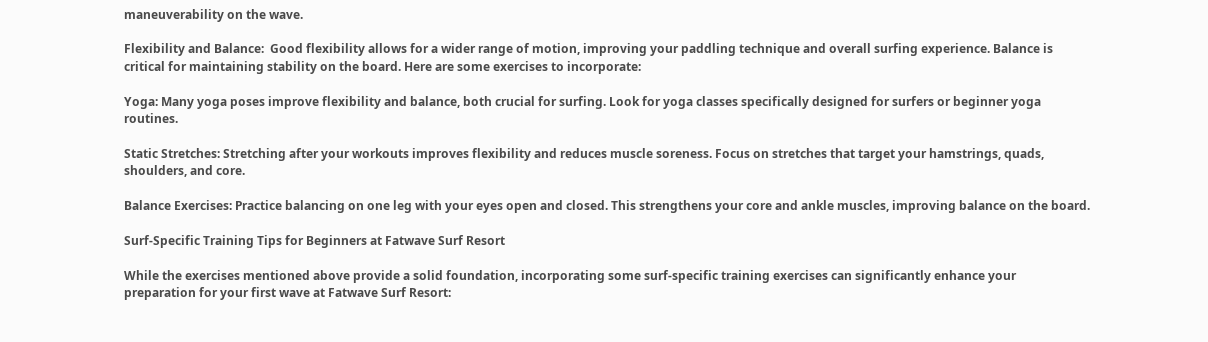maneuverability on the wave.

Flexibility and Balance:  Good flexibility allows for a wider range of motion, improving your paddling technique and overall surfing experience. Balance is critical for maintaining stability on the board. Here are some exercises to incorporate:

Yoga: Many yoga poses improve flexibility and balance, both crucial for surfing. Look for yoga classes specifically designed for surfers or beginner yoga routines.

Static Stretches: Stretching after your workouts improves flexibility and reduces muscle soreness. Focus on stretches that target your hamstrings, quads, shoulders, and core.

Balance Exercises: Practice balancing on one leg with your eyes open and closed. This strengthens your core and ankle muscles, improving balance on the board.

Surf-Specific Training Tips for Beginners at Fatwave Surf Resort

While the exercises mentioned above provide a solid foundation, incorporating some surf-specific training exercises can significantly enhance your preparation for your first wave at Fatwave Surf Resort: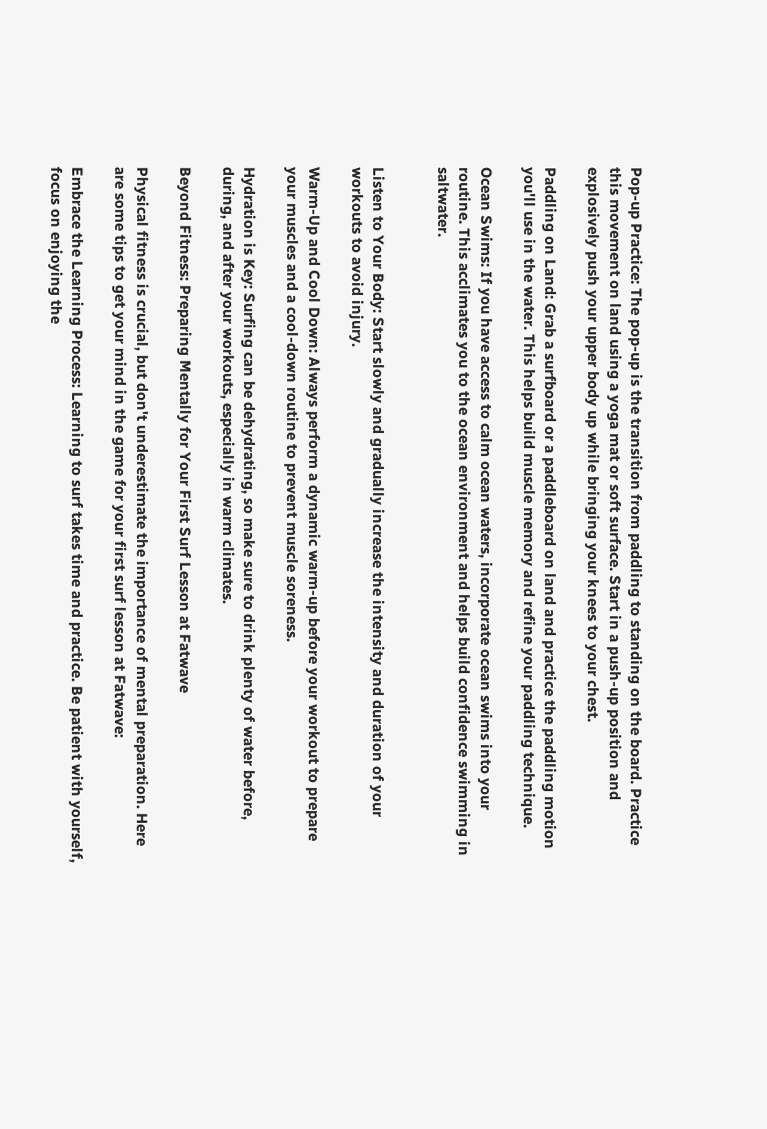Pop-up Practice: The pop-up is the transition from paddling to standing on the board. Practice this movement on land using a yoga mat or soft surface. Start in a push-up position and explosively push your upper body up while bringing your knees to your chest.

Paddling on Land: Grab a surfboard or a paddleboard on land and practice the paddling motion you'll use in the water. This helps build muscle memory and refine your paddling technique.

Ocean Swims: If you have access to calm ocean waters, incorporate ocean swims into your routine. This acclimates you to the ocean environment and helps build confidence swimming in saltwater.


Listen to Your Body: Start slowly and gradually increase the intensity and duration of your workouts to avoid injury.

Warm-Up and Cool Down: Always perform a dynamic warm-up before your workout to prepare your muscles and a cool-down routine to prevent muscle soreness.

Hydration is Key: Surfing can be dehydrating, so make sure to drink plenty of water before, during, and after your workouts, especially in warm climates.

Beyond Fitness: Preparing Mentally for Your First Surf Lesson at Fatwave

Physical fitness is crucial, but don't underestimate the importance of mental preparation. Here are some tips to get your mind in the game for your first surf lesson at Fatwave:

Embrace the Learning Process: Learning to surf takes time and practice. Be patient with yourself, focus on enjoying the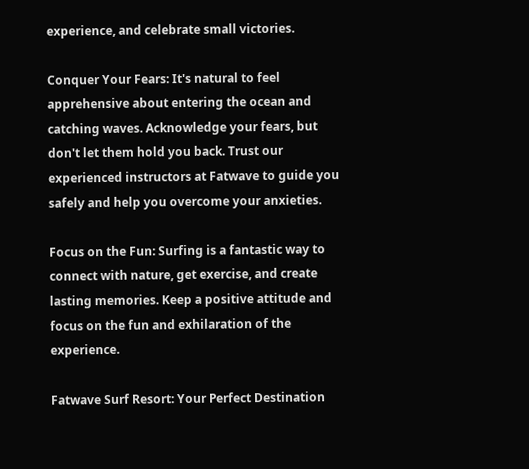experience, and celebrate small victories.

Conquer Your Fears: It's natural to feel apprehensive about entering the ocean and catching waves. Acknowledge your fears, but don't let them hold you back. Trust our experienced instructors at Fatwave to guide you safely and help you overcome your anxieties.

Focus on the Fun: Surfing is a fantastic way to connect with nature, get exercise, and create lasting memories. Keep a positive attitude and focus on the fun and exhilaration of the experience.

Fatwave Surf Resort: Your Perfect Destination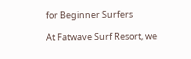for Beginner Surfers

At Fatwave Surf Resort, we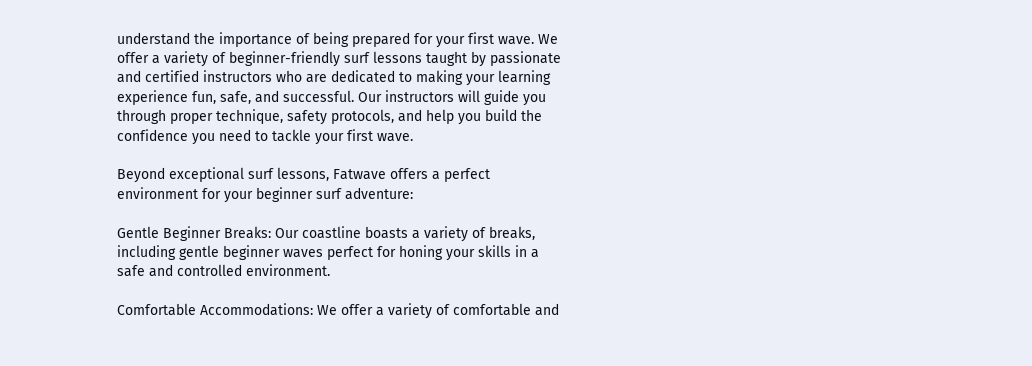understand the importance of being prepared for your first wave. We offer a variety of beginner-friendly surf lessons taught by passionate and certified instructors who are dedicated to making your learning experience fun, safe, and successful. Our instructors will guide you through proper technique, safety protocols, and help you build the confidence you need to tackle your first wave.

Beyond exceptional surf lessons, Fatwave offers a perfect environment for your beginner surf adventure:

Gentle Beginner Breaks: Our coastline boasts a variety of breaks, including gentle beginner waves perfect for honing your skills in a safe and controlled environment.

Comfortable Accommodations: We offer a variety of comfortable and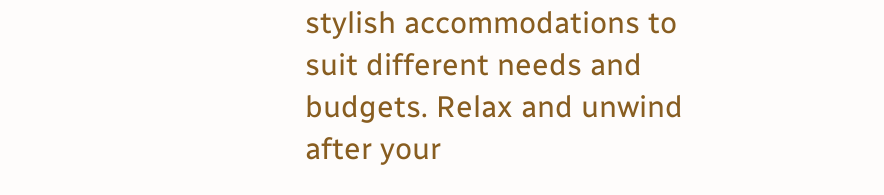stylish accommodations to suit different needs and budgets. Relax and unwind after your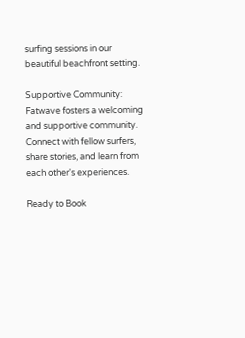surfing sessions in our beautiful beachfront setting.

Supportive Community: Fatwave fosters a welcoming and supportive community. Connect with fellow surfers, share stories, and learn from each other's experiences.

Ready to Book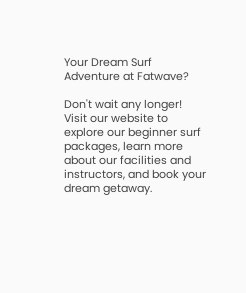Your Dream Surf Adventure at Fatwave?

Don't wait any longer! Visit our website to explore our beginner surf packages, learn more about our facilities and instructors, and book your dream getaway.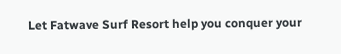Let Fatwave Surf Resort help you conquer your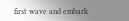first wave and embark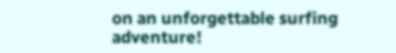on an unforgettable surfing adventure!